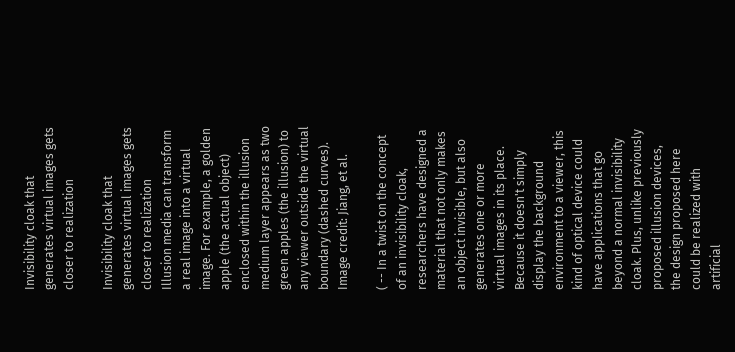Invisibility cloak that generates virtual images gets closer to realization

Invisibility cloak that generates virtual images gets closer to realization
Illusion media can transform a real image into a virtual image. For example, a golden apple (the actual object) enclosed within the illusion medium layer appears as two green apples (the illusion) to any viewer outside the virtual boundary (dashed curves). Image credit: Jiang, et al.

( -- In a twist on the concept of an invisibility cloak, researchers have designed a material that not only makes an object invisible, but also generates one or more virtual images in its place. Because it doesn't simply display the background environment to a viewer, this kind of optical device could have applications that go beyond a normal invisibility cloak. Plus, unlike previously proposed illusion devices, the design proposed here could be realized with artificial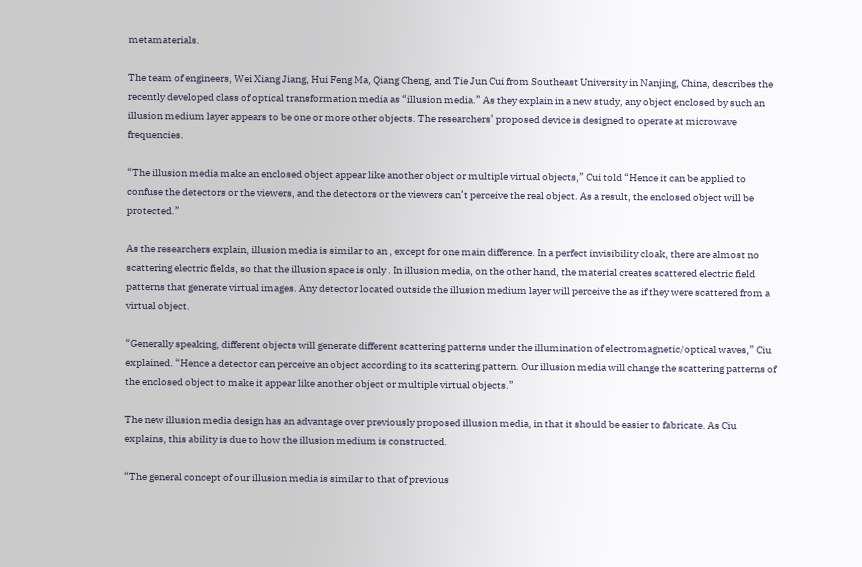metamaterials.

The team of engineers, Wei Xiang Jiang, Hui Feng Ma, Qiang Cheng, and Tie Jun Cui from Southeast University in Nanjing, China, describes the recently developed class of optical transformation media as “illusion media.” As they explain in a new study, any object enclosed by such an illusion medium layer appears to be one or more other objects. The researchers’ proposed device is designed to operate at microwave frequencies.

“The illusion media make an enclosed object appear like another object or multiple virtual objects,” Cui told “Hence it can be applied to confuse the detectors or the viewers, and the detectors or the viewers can’t perceive the real object. As a result, the enclosed object will be protected.”

As the researchers explain, illusion media is similar to an , except for one main difference. In a perfect invisibility cloak, there are almost no scattering electric fields, so that the illusion space is only . In illusion media, on the other hand, the material creates scattered electric field patterns that generate virtual images. Any detector located outside the illusion medium layer will perceive the as if they were scattered from a virtual object.

“Generally speaking, different objects will generate different scattering patterns under the illumination of electromagnetic/optical waves,” Ciu explained. “Hence a detector can perceive an object according to its scattering pattern. Our illusion media will change the scattering patterns of the enclosed object to make it appear like another object or multiple virtual objects.”

The new illusion media design has an advantage over previously proposed illusion media, in that it should be easier to fabricate. As Ciu explains, this ability is due to how the illusion medium is constructed.

“The general concept of our illusion media is similar to that of previous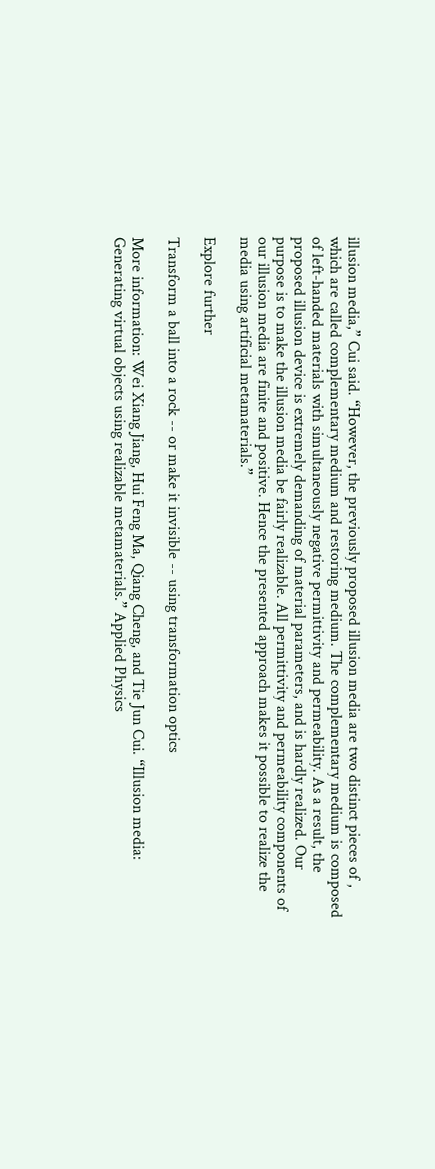illusion media,” Cui said. “However, the previously proposed illusion media are two distinct pieces of , which are called complementary medium and restoring medium. The complementary medium is composed of left-handed materials with simultaneously negative permittivity and permeability. As a result, the proposed illusion device is extremely demanding of material parameters, and is hardly realized. Our purpose is to make the illusion media be fairly realizable. All permittivity and permeability components of our illusion media are finite and positive. Hence the presented approach makes it possible to realize the media using artificial metamaterials.”

Explore further

Transform a ball into a rock -- or make it invisible -- using transformation optics

More information: Wei Xiang Jiang, Hui Feng Ma, Qiang Cheng, and Tie Jun Cui. “Illusion media: Generating virtual objects using realizable metamaterials.” Applied Physics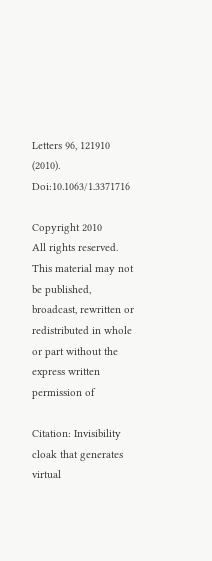Letters 96, 121910 (2010). Doi:10.1063/1.3371716

Copyright 2010
All rights reserved. This material may not be published, broadcast, rewritten or redistributed in whole or part without the express written permission of

Citation: Invisibility cloak that generates virtual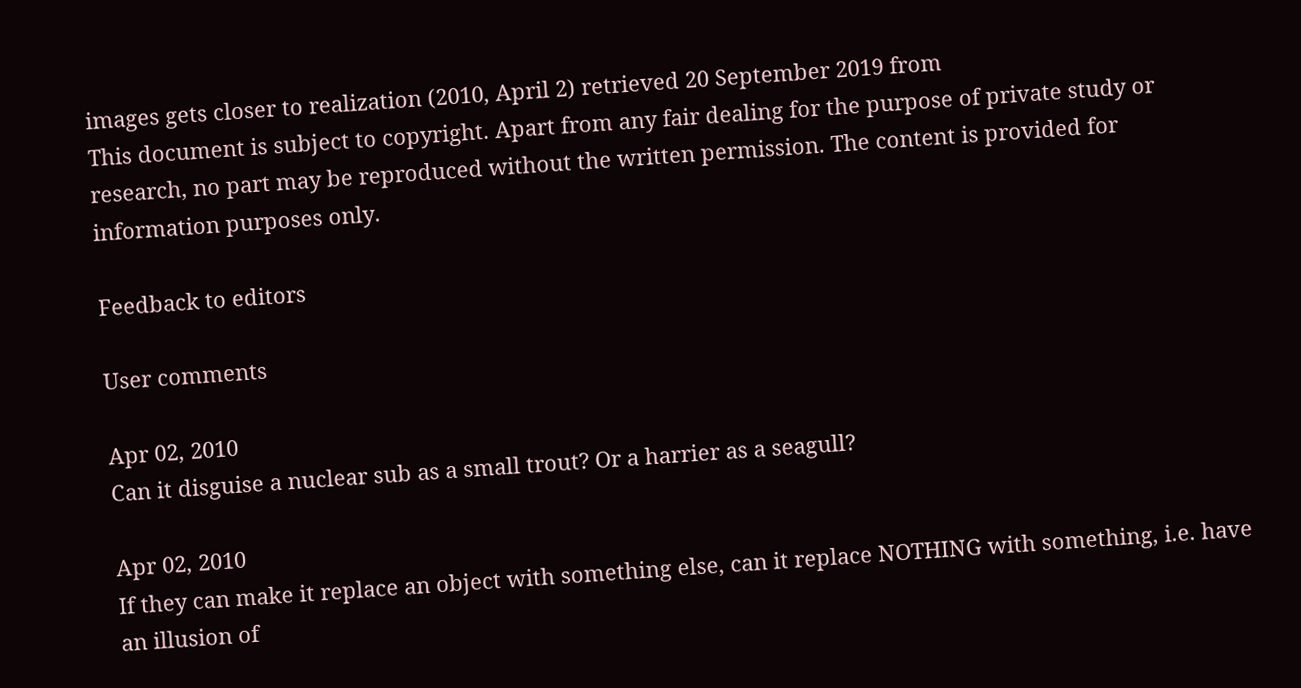images gets closer to realization (2010, April 2) retrieved 20 September 2019 from
This document is subject to copyright. Apart from any fair dealing for the purpose of private study or research, no part may be reproduced without the written permission. The content is provided for information purposes only.

Feedback to editors

User comments

Apr 02, 2010
Can it disguise a nuclear sub as a small trout? Or a harrier as a seagull?

Apr 02, 2010
If they can make it replace an object with something else, can it replace NOTHING with something, i.e. have an illusion of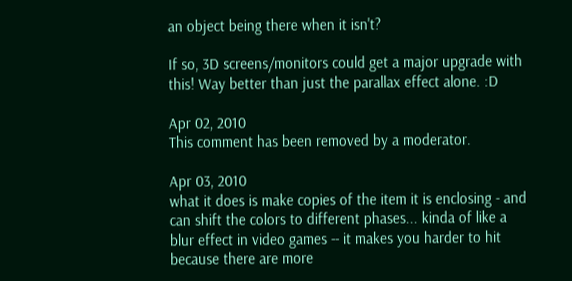an object being there when it isn't?

If so, 3D screens/monitors could get a major upgrade with this! Way better than just the parallax effect alone. :D

Apr 02, 2010
This comment has been removed by a moderator.

Apr 03, 2010
what it does is make copies of the item it is enclosing - and can shift the colors to different phases... kinda of like a blur effect in video games -- it makes you harder to hit because there are more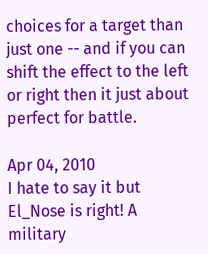choices for a target than just one -- and if you can shift the effect to the left or right then it just about perfect for battle.

Apr 04, 2010
I hate to say it but El_Nose is right! A military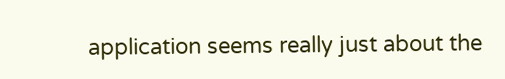application seems really just about the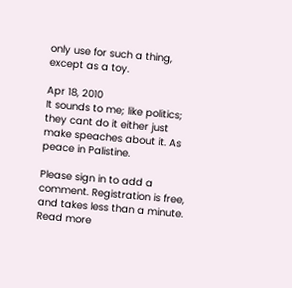only use for such a thing, except as a toy.

Apr 18, 2010
It sounds to me; like politics; they cant do it either just make speaches about it. As peace in Palistine.

Please sign in to add a comment. Registration is free, and takes less than a minute. Read more